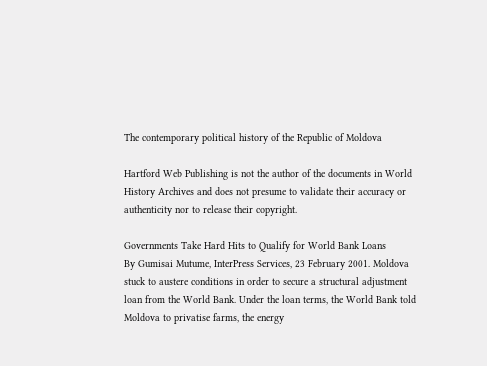The contemporary political history of the Republic of Moldova

Hartford Web Publishing is not the author of the documents in World History Archives and does not presume to validate their accuracy or authenticity nor to release their copyright.

Governments Take Hard Hits to Qualify for World Bank Loans
By Gumisai Mutume, InterPress Services, 23 February 2001. Moldova stuck to austere conditions in order to secure a structural adjustment loan from the World Bank. Under the loan terms, the World Bank told Moldova to privatise farms, the energy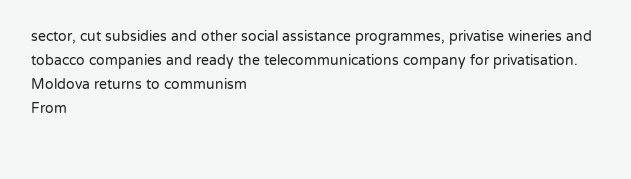sector, cut subsidies and other social assistance programmes, privatise wineries and tobacco companies and ready the telecommunications company for privatisation.
Moldova returns to communism
From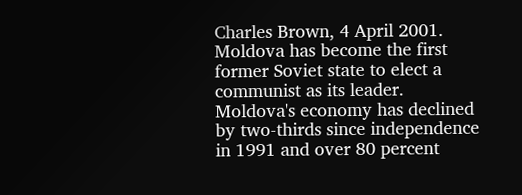Charles Brown, 4 April 2001. Moldova has become the first former Soviet state to elect a communist as its leader. Moldova's economy has declined by two-thirds since independence in 1991 and over 80 percent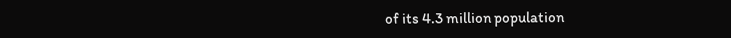of its 4.3 million population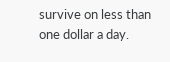survive on less than one dollar a day.